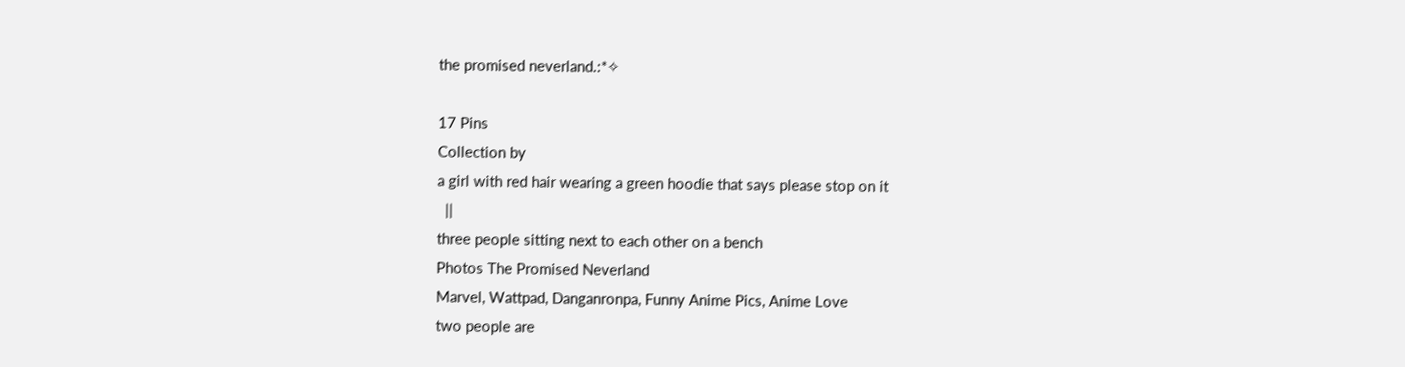the promised neverland.:*✧

17 Pins
Collection by
a girl with red hair wearing a green hoodie that says please stop on it
  ||
three people sitting next to each other on a bench
Photos The Promised Neverland
Marvel, Wattpad, Danganronpa, Funny Anime Pics, Anime Love
two people are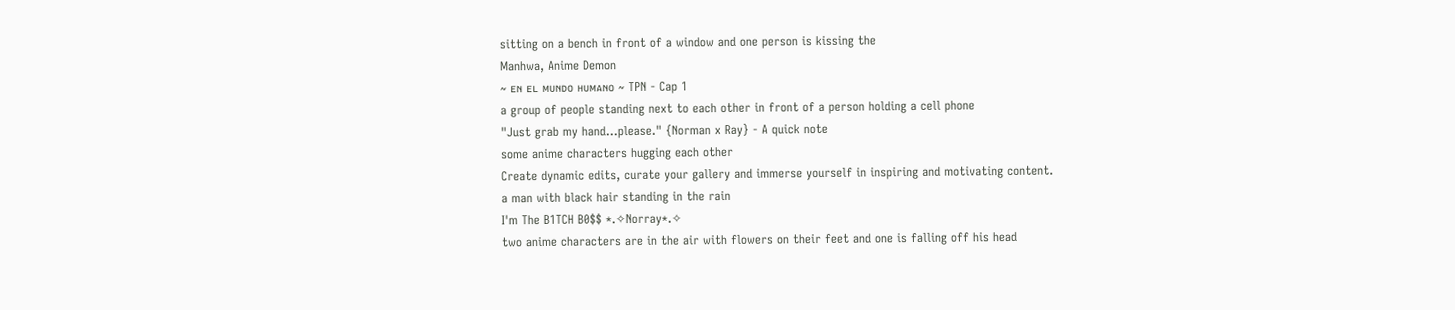sitting on a bench in front of a window and one person is kissing the
Manhwa, Anime Demon
~ ᴇɴ ᴇʟ ᴍᴜɴᴅᴏ ʜᴜᴍᴀɴᴏ ~ TPN - Cap 1
a group of people standing next to each other in front of a person holding a cell phone
"Just grab my hand...please." {Norman x Ray} - A quick note
some anime characters hugging each other
Create dynamic edits, curate your gallery and immerse yourself in inspiring and motivating content.
a man with black hair standing in the rain
I'm The B1TCH B0$$ *.✧Norray*.✧
two anime characters are in the air with flowers on their feet and one is falling off his head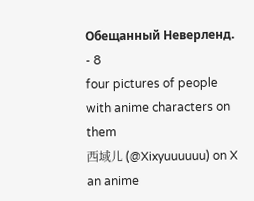Обещанный Неверленд. - 8
four pictures of people with anime characters on them
西域儿 (@Xixyuuuuuu) on X
an anime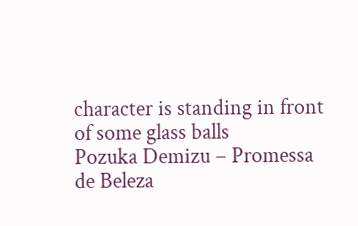character is standing in front of some glass balls
Pozuka Demizu – Promessa de Beleza